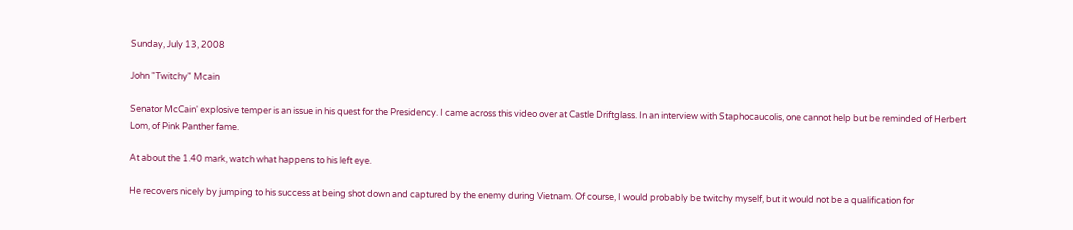Sunday, July 13, 2008

John "Twitchy" Mcain

Senator McCain' explosive temper is an issue in his quest for the Presidency. I came across this video over at Castle Driftglass. In an interview with Staphocaucolis, one cannot help but be reminded of Herbert Lom, of Pink Panther fame.

At about the 1.40 mark, watch what happens to his left eye.

He recovers nicely by jumping to his success at being shot down and captured by the enemy during Vietnam. Of course, I would probably be twitchy myself, but it would not be a qualification for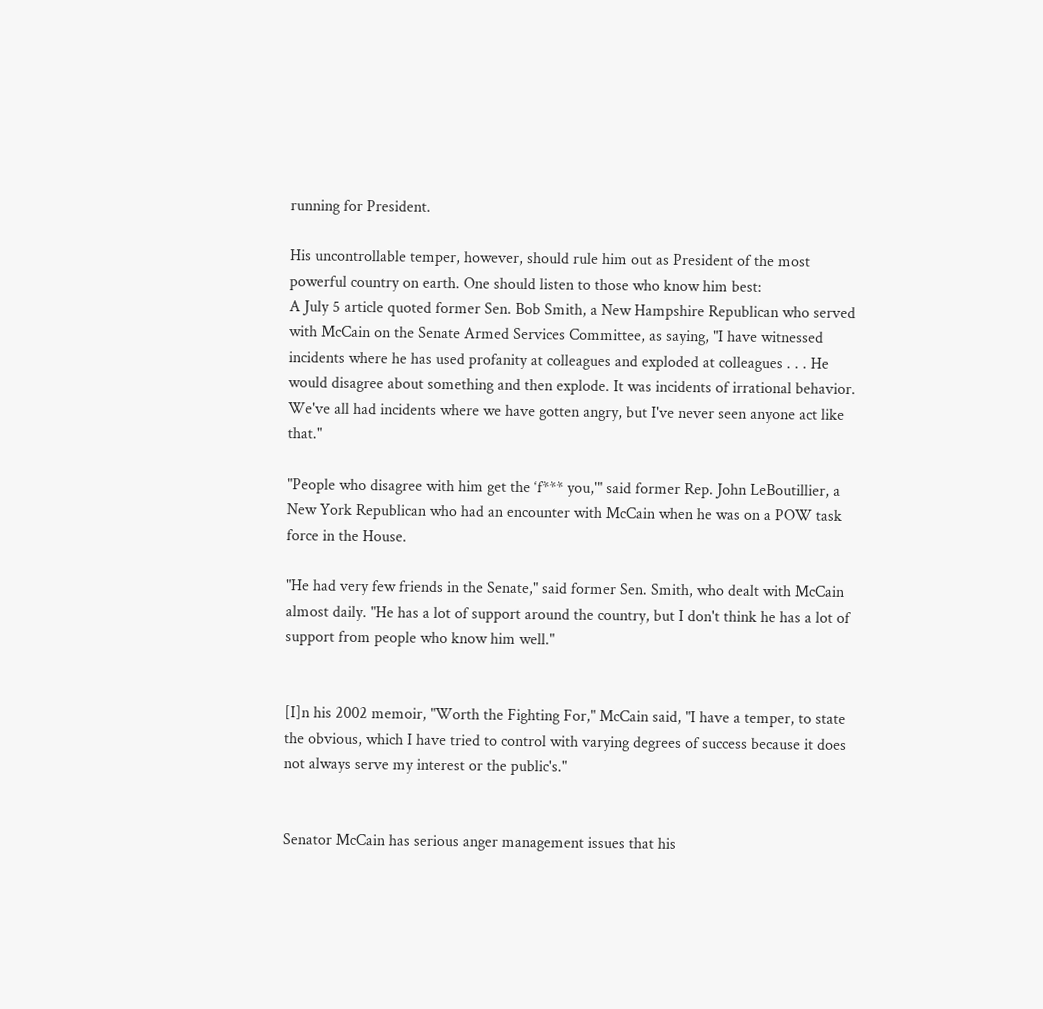running for President.

His uncontrollable temper, however, should rule him out as President of the most powerful country on earth. One should listen to those who know him best:
A July 5 article quoted former Sen. Bob Smith, a New Hampshire Republican who served with McCain on the Senate Armed Services Committee, as saying, "I have witnessed incidents where he has used profanity at colleagues and exploded at colleagues . . . He would disagree about something and then explode. It was incidents of irrational behavior. We've all had incidents where we have gotten angry, but I've never seen anyone act like that."

"People who disagree with him get the ‘f*** you,'" said former Rep. John LeBoutillier, a New York Republican who had an encounter with McCain when he was on a POW task force in the House.

"He had very few friends in the Senate," said former Sen. Smith, who dealt with McCain almost daily. "He has a lot of support around the country, but I don't think he has a lot of support from people who know him well."


[I]n his 2002 memoir, "Worth the Fighting For," McCain said, "I have a temper, to state the obvious, which I have tried to control with varying degrees of success because it does not always serve my interest or the public's."


Senator McCain has serious anger management issues that his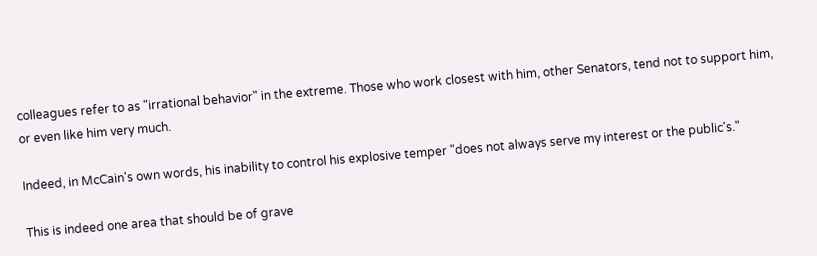colleagues refer to as "irrational behavior" in the extreme. Those who work closest with him, other Senators, tend not to support him, or even like him very much.

Indeed, in McCain's own words, his inability to control his explosive temper "does not always serve my interest or the public's."

This is indeed one area that should be of grave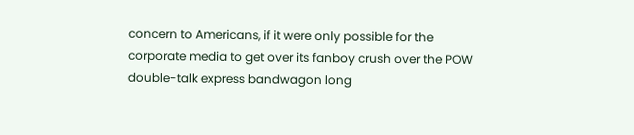concern to Americans, if it were only possible for the corporate media to get over its fanboy crush over the POW double-talk express bandwagon long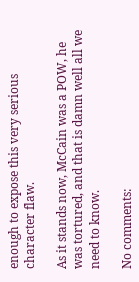enough to expose this very serious character flaw.

As it stands now, McCain was a POW, he was tortured, and that is damn well all we need to know.

No comments: